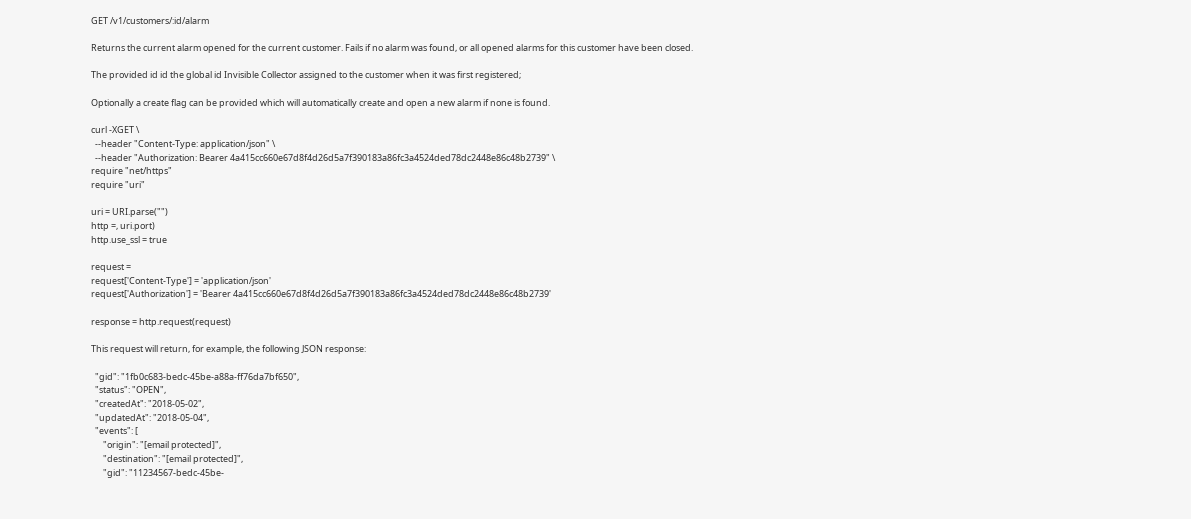GET /v1/customers/:id/alarm

Returns the current alarm opened for the current customer. Fails if no alarm was found, or all opened alarms for this customer have been closed.

The provided id id the global id Invisible Collector assigned to the customer when it was first registered;

Optionally a create flag can be provided which will automatically create and open a new alarm if none is found.

curl -XGET \
  --header "Content-Type: application/json" \
  --header "Authorization: Bearer 4a415cc660e67d8f4d26d5a7f390183a86fc3a4524ded78dc2448e86c48b2739" \
require "net/https"
require "uri"

uri = URI.parse("")
http =, uri.port)
http.use_ssl = true

request =
request['Content-Type'] = 'application/json'
request['Authorization'] = 'Bearer 4a415cc660e67d8f4d26d5a7f390183a86fc3a4524ded78dc2448e86c48b2739'

response = http.request(request)

This request will return, for example, the following JSON response:

  "gid": "1fb0c683-bedc-45be-a88a-ff76da7bf650",
  "status": "OPEN",
  "createdAt": "2018-05-02",
  "updatedAt": "2018-05-04",
  "events": [
      "origin": "[email protected]",
      "destination": "[email protected]",
      "gid": "11234567-bedc-45be-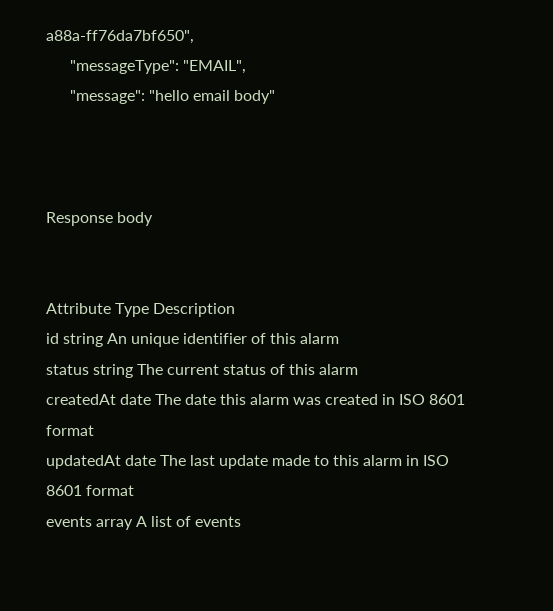a88a-ff76da7bf650",
      "messageType": "EMAIL",
      "message": "hello email body"



Response body


Attribute Type Description
id string An unique identifier of this alarm
status string The current status of this alarm
createdAt date The date this alarm was created in ISO 8601 format
updatedAt date The last update made to this alarm in ISO 8601 format
events array A list of events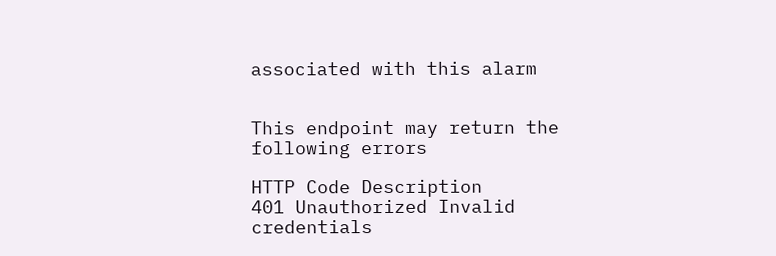associated with this alarm


This endpoint may return the following errors

HTTP Code Description
401 Unauthorized Invalid credentials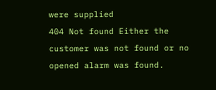were supplied
404 Not found Either the customer was not found or no opened alarm was found.